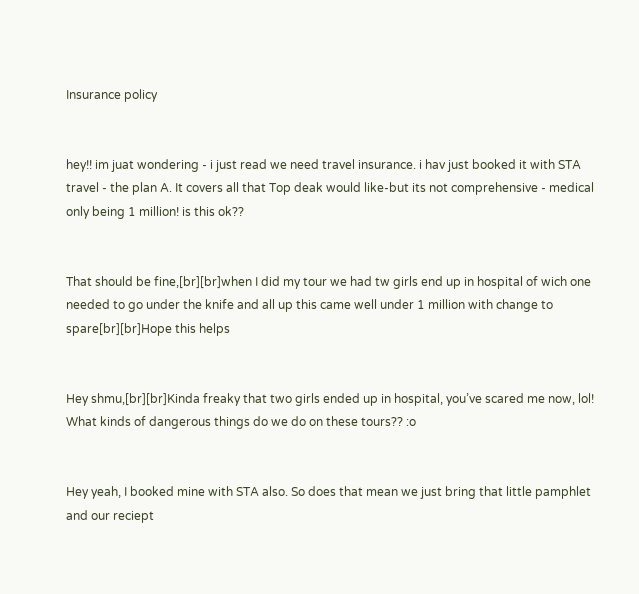Insurance policy


hey!! im juat wondering - i just read we need travel insurance. i hav just booked it with STA travel - the plan A. It covers all that Top deak would like-but its not comprehensive - medical only being 1 million! is this ok??


That should be fine,[br][br]when I did my tour we had tw girls end up in hospital of wich one needed to go under the knife and all up this came well under 1 million with change to spare[br][br]Hope this helps


Hey shmu,[br][br]Kinda freaky that two girls ended up in hospital, you’ve scared me now, lol! What kinds of dangerous things do we do on these tours?? :o


Hey yeah, I booked mine with STA also. So does that mean we just bring that little pamphlet and our reciept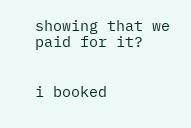showing that we paid for it?


i booked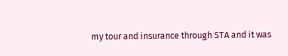my tour and insurance through STA and it was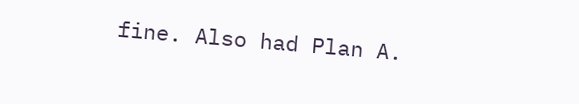fine. Also had Plan A.